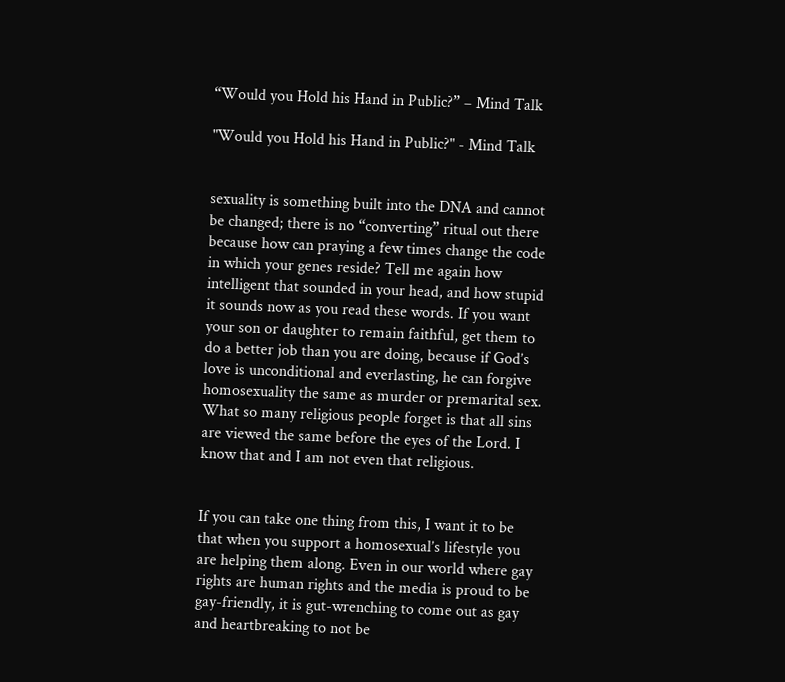“Would you Hold his Hand in Public?” – Mind Talk

"Would you Hold his Hand in Public?" - Mind Talk


sexuality is something built into the DNA and cannot be changed; there is no “converting” ritual out there because how can praying a few times change the code in which your genes reside? Tell me again how intelligent that sounded in your head, and how stupid it sounds now as you read these words. If you want your son or daughter to remain faithful, get them to do a better job than you are doing, because if God’s love is unconditional and everlasting, he can forgive homosexuality the same as murder or premarital sex. What so many religious people forget is that all sins are viewed the same before the eyes of the Lord. I know that and I am not even that religious.


If you can take one thing from this, I want it to be that when you support a homosexual’s lifestyle you are helping them along. Even in our world where gay rights are human rights and the media is proud to be gay-friendly, it is gut-wrenching to come out as gay and heartbreaking to not be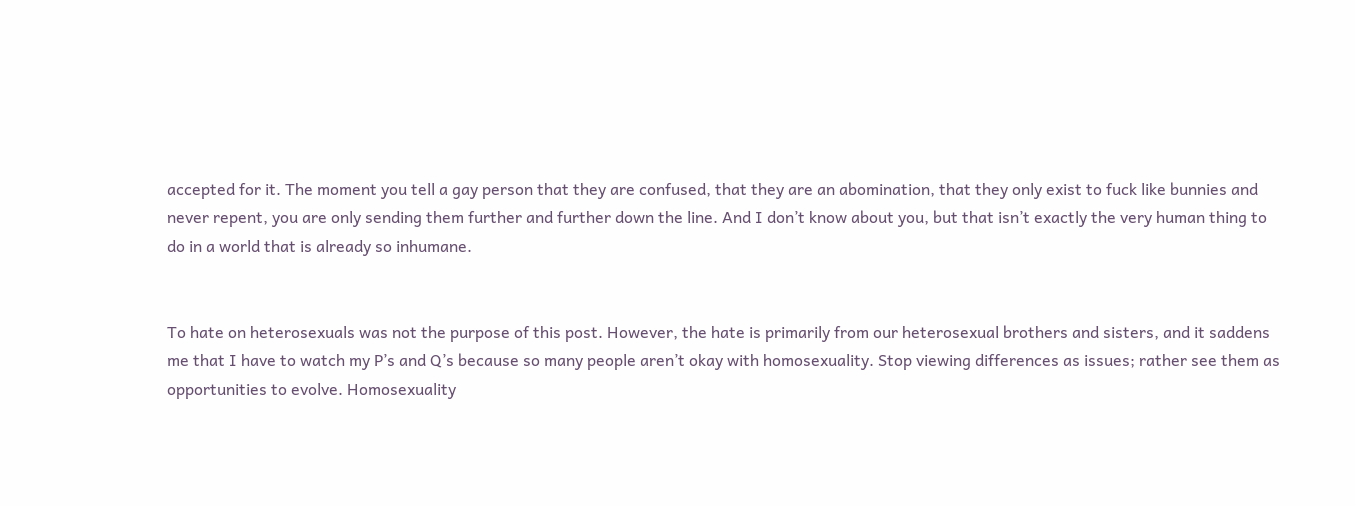accepted for it. The moment you tell a gay person that they are confused, that they are an abomination, that they only exist to fuck like bunnies and never repent, you are only sending them further and further down the line. And I don’t know about you, but that isn’t exactly the very human thing to do in a world that is already so inhumane.


To hate on heterosexuals was not the purpose of this post. However, the hate is primarily from our heterosexual brothers and sisters, and it saddens me that I have to watch my P’s and Q’s because so many people aren’t okay with homosexuality. Stop viewing differences as issues; rather see them as opportunities to evolve. Homosexuality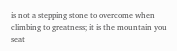is not a stepping stone to overcome when climbing to greatness; it is the mountain you seat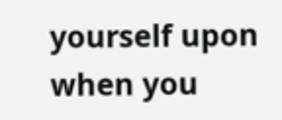yourself upon when you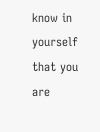know in yourself that you are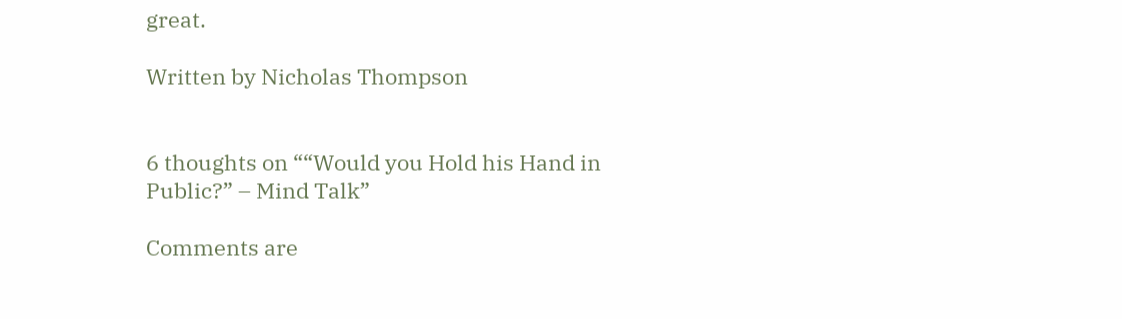great.

Written by Nicholas Thompson


6 thoughts on ““Would you Hold his Hand in Public?” – Mind Talk”

Comments are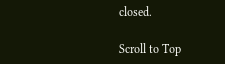closed.

Scroll to Top